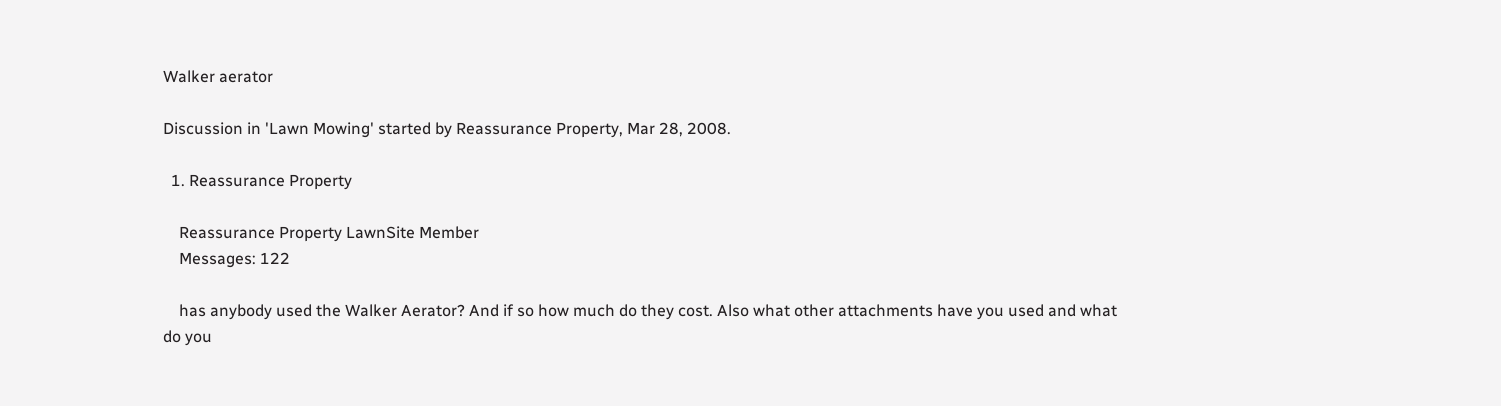Walker aerator

Discussion in 'Lawn Mowing' started by Reassurance Property, Mar 28, 2008.

  1. Reassurance Property

    Reassurance Property LawnSite Member
    Messages: 122

    has anybody used the Walker Aerator? And if so how much do they cost. Also what other attachments have you used and what do you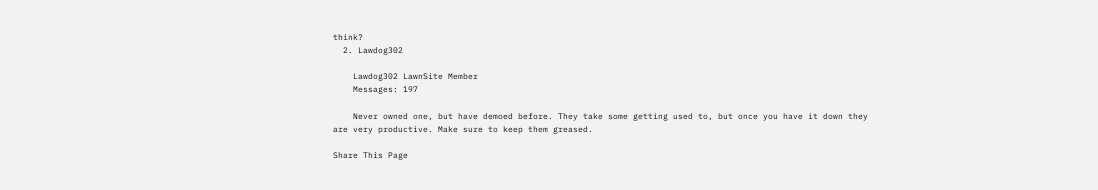think?
  2. Lawdog302

    Lawdog302 LawnSite Member
    Messages: 197

    Never owned one, but have demoed before. They take some getting used to, but once you have it down they are very productive. Make sure to keep them greased.

Share This Page